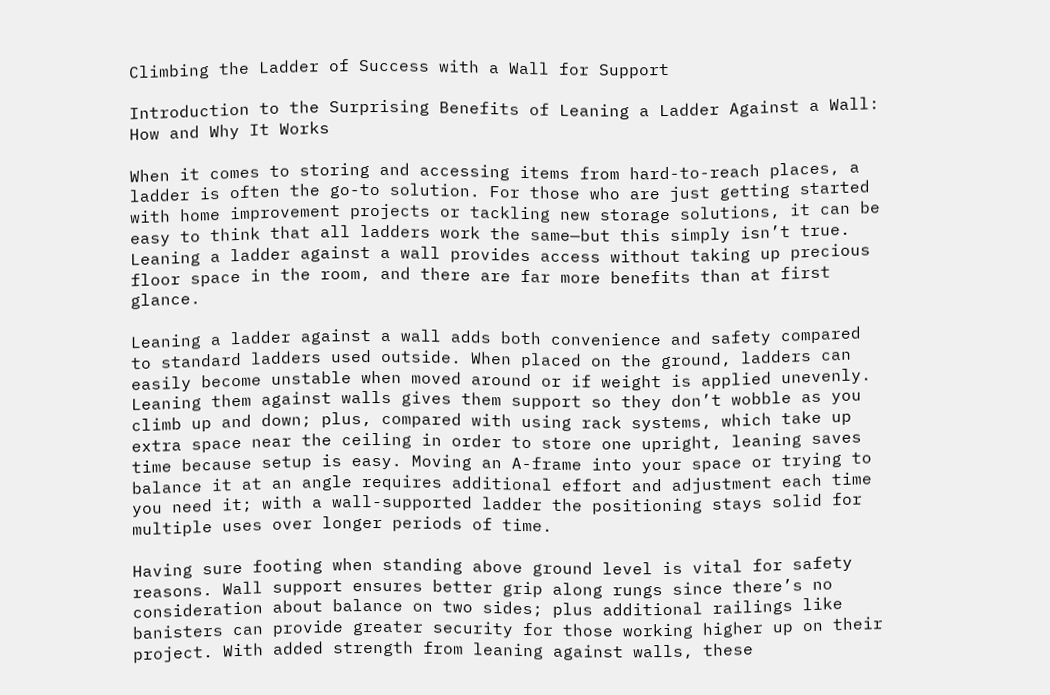Climbing the Ladder of Success with a Wall for Support

Introduction to the Surprising Benefits of Leaning a Ladder Against a Wall: How and Why It Works

When it comes to storing and accessing items from hard-to-reach places, a ladder is often the go-to solution. For those who are just getting started with home improvement projects or tackling new storage solutions, it can be easy to think that all ladders work the same—but this simply isn’t true. Leaning a ladder against a wall provides access without taking up precious floor space in the room, and there are far more benefits than at first glance.

Leaning a ladder against a wall adds both convenience and safety compared to standard ladders used outside. When placed on the ground, ladders can easily become unstable when moved around or if weight is applied unevenly. Leaning them against walls gives them support so they don’t wobble as you climb up and down; plus, compared with using rack systems, which take up extra space near the ceiling in order to store one upright, leaning saves time because setup is easy. Moving an A-frame into your space or trying to balance it at an angle requires additional effort and adjustment each time you need it; with a wall-supported ladder the positioning stays solid for multiple uses over longer periods of time.

Having sure footing when standing above ground level is vital for safety reasons. Wall support ensures better grip along rungs since there’s no consideration about balance on two sides; plus additional railings like banisters can provide greater security for those working higher up on their project. With added strength from leaning against walls, these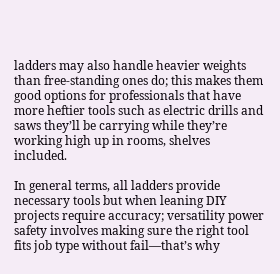ladders may also handle heavier weights than free-standing ones do; this makes them good options for professionals that have more heftier tools such as electric drills and saws they’ll be carrying while they’re working high up in rooms, shelves included.

In general terms, all ladders provide necessary tools but when leaning DIY projects require accuracy; versatility power safety involves making sure the right tool fits job type without fail—that’s why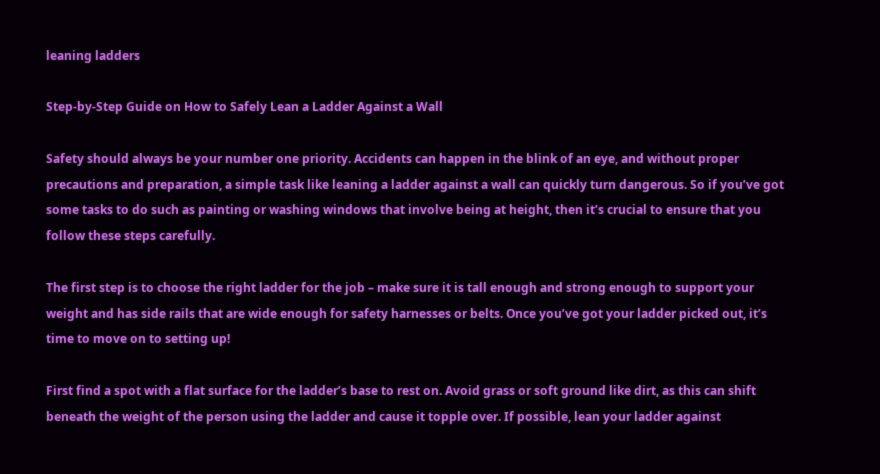leaning ladders

Step-by-Step Guide on How to Safely Lean a Ladder Against a Wall

Safety should always be your number one priority. Accidents can happen in the blink of an eye, and without proper precautions and preparation, a simple task like leaning a ladder against a wall can quickly turn dangerous. So if you’ve got some tasks to do such as painting or washing windows that involve being at height, then it’s crucial to ensure that you follow these steps carefully.

The first step is to choose the right ladder for the job – make sure it is tall enough and strong enough to support your weight and has side rails that are wide enough for safety harnesses or belts. Once you’ve got your ladder picked out, it’s time to move on to setting up!

First find a spot with a flat surface for the ladder’s base to rest on. Avoid grass or soft ground like dirt, as this can shift beneath the weight of the person using the ladder and cause it topple over. If possible, lean your ladder against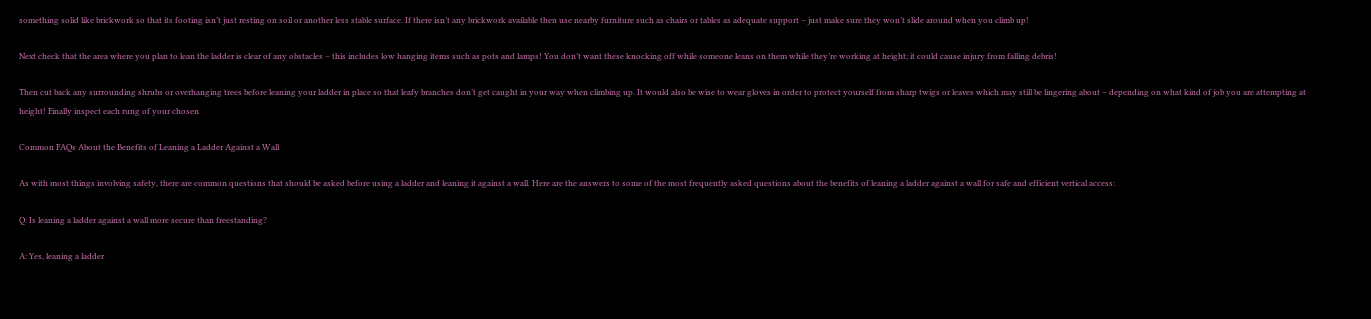something solid like brickwork so that its footing isn’t just resting on soil or another less stable surface. If there isn’t any brickwork available then use nearby furniture such as chairs or tables as adequate support – just make sure they won’t slide around when you climb up!

Next check that the area where you plan to lean the ladder is clear of any obstacles – this includes low hanging items such as pots and lamps! You don’t want these knocking off while someone leans on them while they’re working at height; it could cause injury from falling debris!

Then cut back any surrounding shrubs or overhanging trees before leaning your ladder in place so that leafy branches don’t get caught in your way when climbing up. It would also be wise to wear gloves in order to protect yourself from sharp twigs or leaves which may still be lingering about – depending on what kind of job you are attempting at height! Finally inspect each rung of your chosen

Common FAQs About the Benefits of Leaning a Ladder Against a Wall

As with most things involving safety, there are common questions that should be asked before using a ladder and leaning it against a wall. Here are the answers to some of the most frequently asked questions about the benefits of leaning a ladder against a wall for safe and efficient vertical access:

Q: Is leaning a ladder against a wall more secure than freestanding?

A: Yes, leaning a ladder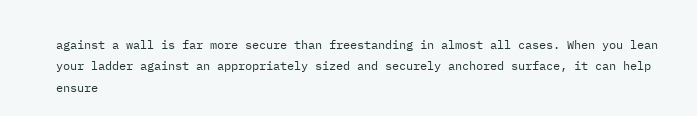against a wall is far more secure than freestanding in almost all cases. When you lean your ladder against an appropriately sized and securely anchored surface, it can help ensure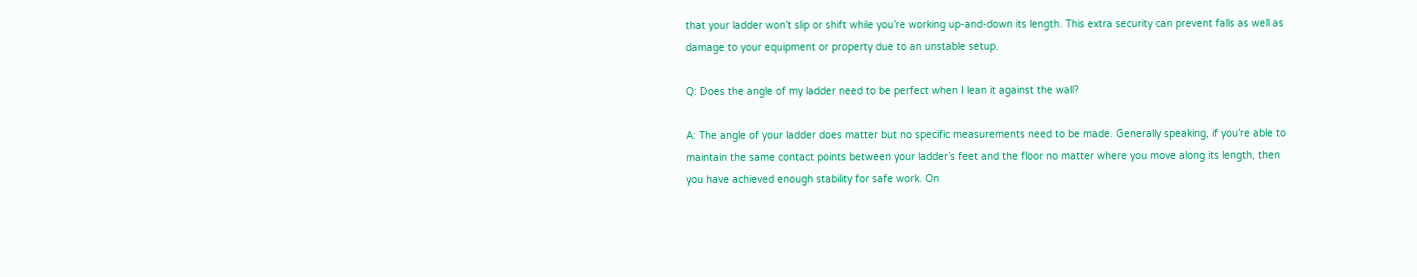that your ladder won’t slip or shift while you’re working up-and-down its length. This extra security can prevent falls as well as damage to your equipment or property due to an unstable setup.

Q: Does the angle of my ladder need to be perfect when I lean it against the wall?

A: The angle of your ladder does matter but no specific measurements need to be made. Generally speaking, if you’re able to maintain the same contact points between your ladder’s feet and the floor no matter where you move along its length, then you have achieved enough stability for safe work. On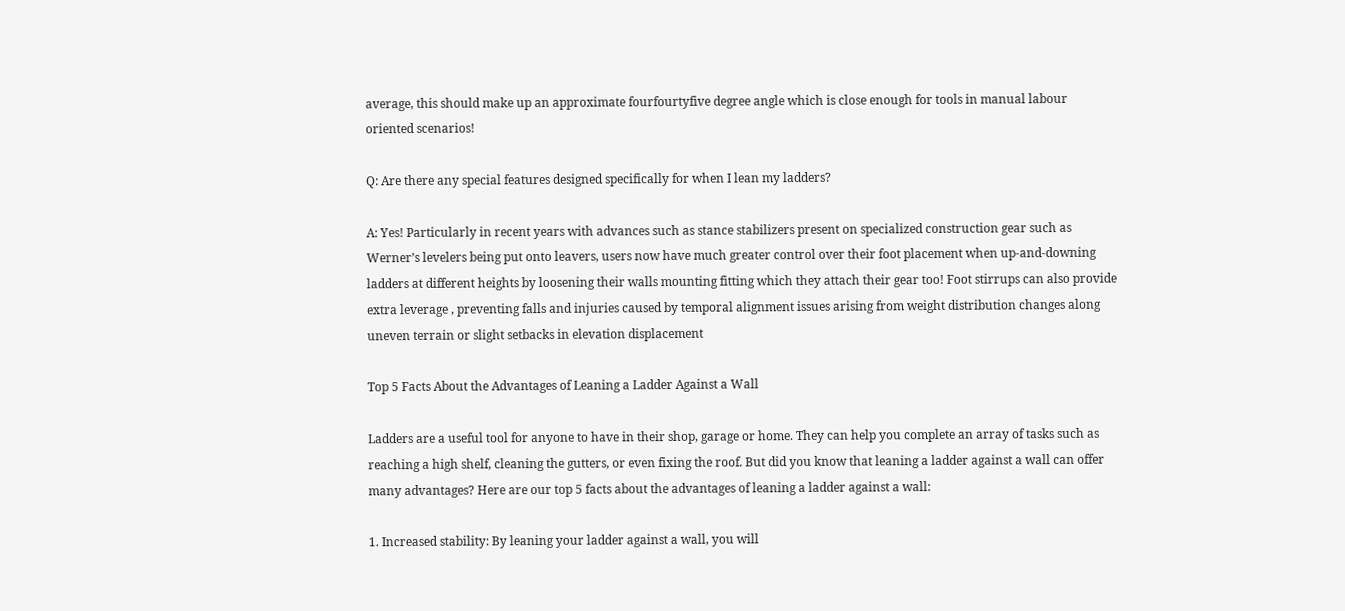average, this should make up an approximate fourfourtyfive degree angle which is close enough for tools in manual labour oriented scenarios!

Q: Are there any special features designed specifically for when I lean my ladders?

A: Yes! Particularly in recent years with advances such as stance stabilizers present on specialized construction gear such as Werner’s levelers being put onto leavers, users now have much greater control over their foot placement when up-and-downing ladders at different heights by loosening their walls mounting fitting which they attach their gear too! Foot stirrups can also provide extra leverage , preventing falls and injuries caused by temporal alignment issues arising from weight distribution changes along uneven terrain or slight setbacks in elevation displacement

Top 5 Facts About the Advantages of Leaning a Ladder Against a Wall

Ladders are a useful tool for anyone to have in their shop, garage or home. They can help you complete an array of tasks such as reaching a high shelf, cleaning the gutters, or even fixing the roof. But did you know that leaning a ladder against a wall can offer many advantages? Here are our top 5 facts about the advantages of leaning a ladder against a wall:

1. Increased stability: By leaning your ladder against a wall, you will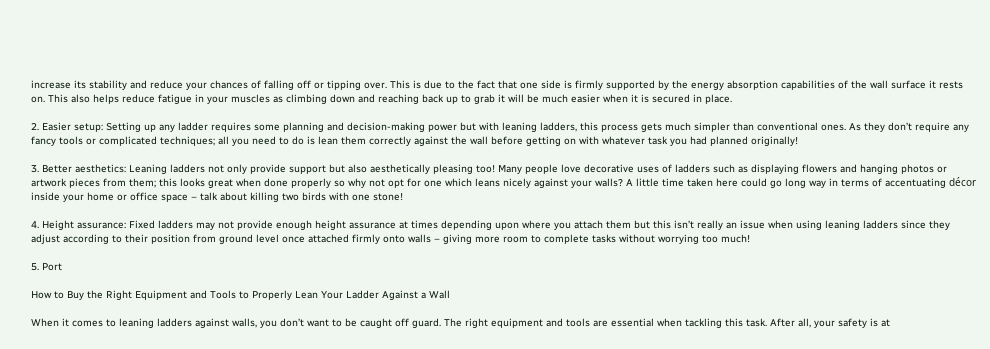increase its stability and reduce your chances of falling off or tipping over. This is due to the fact that one side is firmly supported by the energy absorption capabilities of the wall surface it rests on. This also helps reduce fatigue in your muscles as climbing down and reaching back up to grab it will be much easier when it is secured in place.

2. Easier setup: Setting up any ladder requires some planning and decision-making power but with leaning ladders, this process gets much simpler than conventional ones. As they don’t require any fancy tools or complicated techniques; all you need to do is lean them correctly against the wall before getting on with whatever task you had planned originally!

3. Better aesthetics: Leaning ladders not only provide support but also aesthetically pleasing too! Many people love decorative uses of ladders such as displaying flowers and hanging photos or artwork pieces from them; this looks great when done properly so why not opt for one which leans nicely against your walls? A little time taken here could go long way in terms of accentuating décor inside your home or office space – talk about killing two birds with one stone!

4. Height assurance: Fixed ladders may not provide enough height assurance at times depending upon where you attach them but this isn’t really an issue when using leaning ladders since they adjust according to their position from ground level once attached firmly onto walls – giving more room to complete tasks without worrying too much!

5. Port

How to Buy the Right Equipment and Tools to Properly Lean Your Ladder Against a Wall

When it comes to leaning ladders against walls, you don’t want to be caught off guard. The right equipment and tools are essential when tackling this task. After all, your safety is at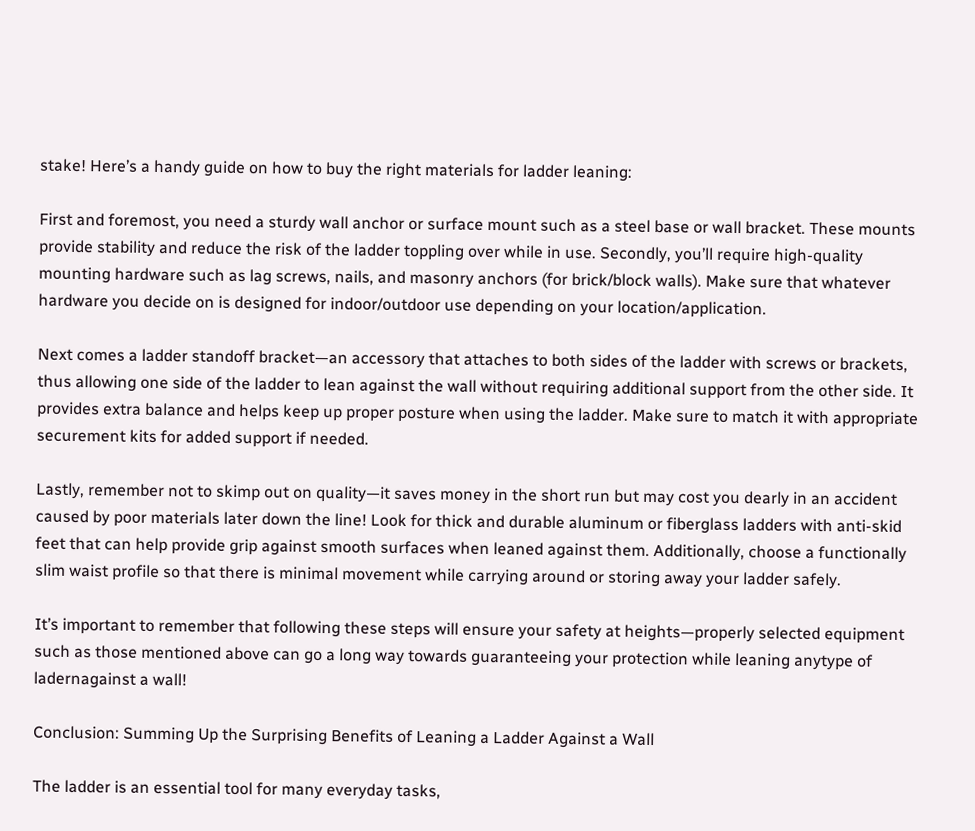stake! Here’s a handy guide on how to buy the right materials for ladder leaning:

First and foremost, you need a sturdy wall anchor or surface mount such as a steel base or wall bracket. These mounts provide stability and reduce the risk of the ladder toppling over while in use. Secondly, you’ll require high-quality mounting hardware such as lag screws, nails, and masonry anchors (for brick/block walls). Make sure that whatever hardware you decide on is designed for indoor/outdoor use depending on your location/application.

Next comes a ladder standoff bracket—an accessory that attaches to both sides of the ladder with screws or brackets, thus allowing one side of the ladder to lean against the wall without requiring additional support from the other side. It provides extra balance and helps keep up proper posture when using the ladder. Make sure to match it with appropriate securement kits for added support if needed.

Lastly, remember not to skimp out on quality—it saves money in the short run but may cost you dearly in an accident caused by poor materials later down the line! Look for thick and durable aluminum or fiberglass ladders with anti-skid feet that can help provide grip against smooth surfaces when leaned against them. Additionally, choose a functionally slim waist profile so that there is minimal movement while carrying around or storing away your ladder safely.

It’s important to remember that following these steps will ensure your safety at heights—properly selected equipment such as those mentioned above can go a long way towards guaranteeing your protection while leaning anytype of ladernagainst a wall!

Conclusion: Summing Up the Surprising Benefits of Leaning a Ladder Against a Wall

The ladder is an essential tool for many everyday tasks,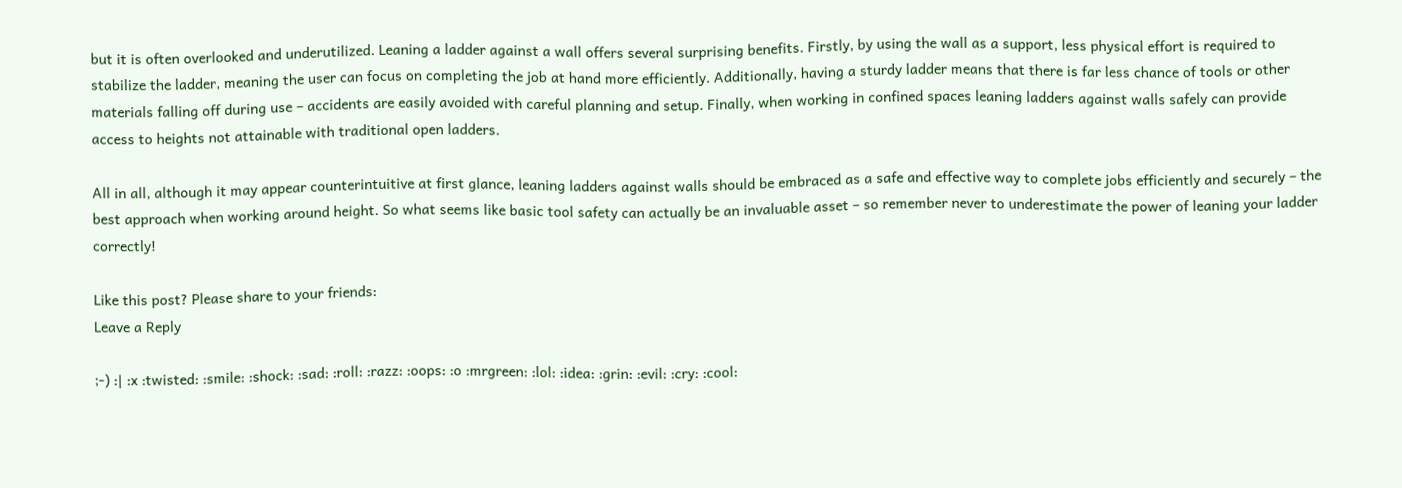but it is often overlooked and underutilized. Leaning a ladder against a wall offers several surprising benefits. Firstly, by using the wall as a support, less physical effort is required to stabilize the ladder, meaning the user can focus on completing the job at hand more efficiently. Additionally, having a sturdy ladder means that there is far less chance of tools or other materials falling off during use – accidents are easily avoided with careful planning and setup. Finally, when working in confined spaces leaning ladders against walls safely can provide access to heights not attainable with traditional open ladders.

All in all, although it may appear counterintuitive at first glance, leaning ladders against walls should be embraced as a safe and effective way to complete jobs efficiently and securely – the best approach when working around height. So what seems like basic tool safety can actually be an invaluable asset – so remember never to underestimate the power of leaning your ladder correctly!

Like this post? Please share to your friends:
Leave a Reply

;-) :| :x :twisted: :smile: :shock: :sad: :roll: :razz: :oops: :o :mrgreen: :lol: :idea: :grin: :evil: :cry: :cool: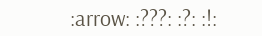:arrow: :???: :?: :!: